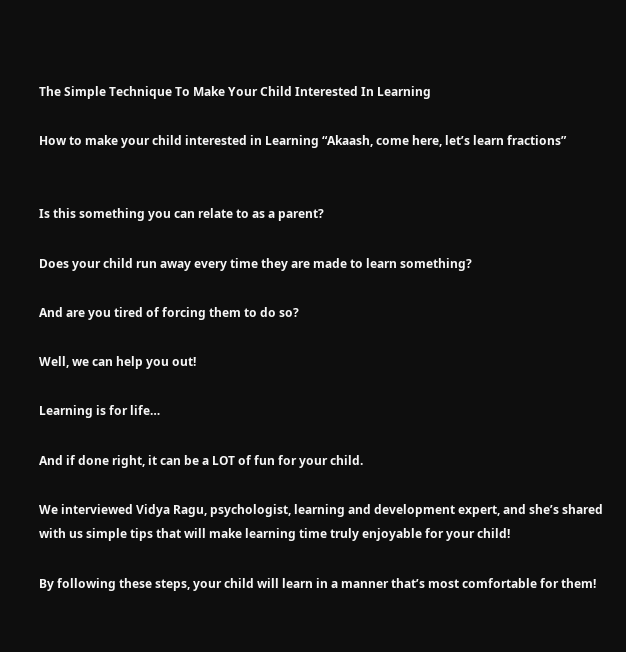The Simple Technique To Make Your Child Interested In Learning

How to make your child interested in Learning “Akaash, come here, let’s learn fractions”


Is this something you can relate to as a parent?

Does your child run away every time they are made to learn something?

And are you tired of forcing them to do so?

Well, we can help you out!

Learning is for life…

And if done right, it can be a LOT of fun for your child.

We interviewed Vidya Ragu, psychologist, learning and development expert, and she’s shared with us simple tips that will make learning time truly enjoyable for your child!

By following these steps, your child will learn in a manner that’s most comfortable for them!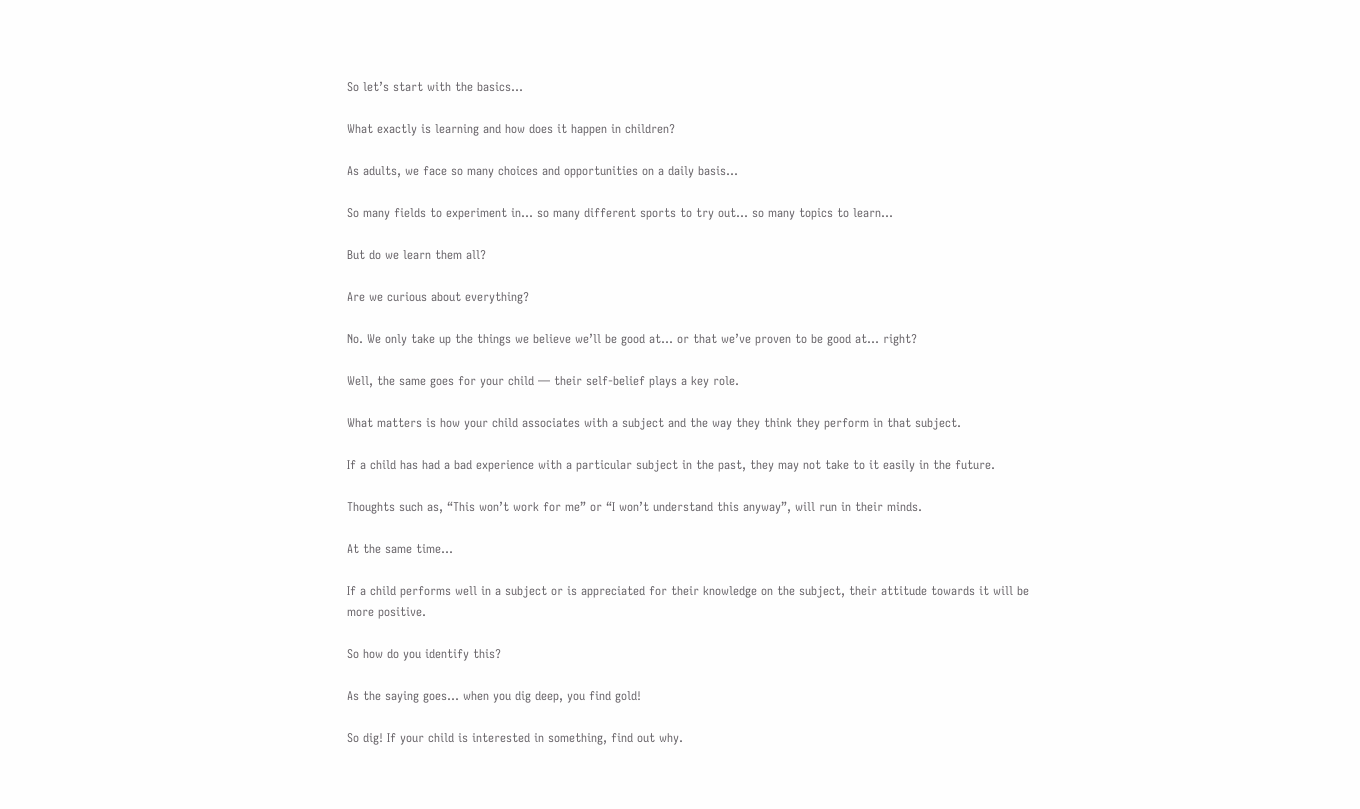So let’s start with the basics…

What exactly is learning and how does it happen in children?

As adults, we face so many choices and opportunities on a daily basis…

So many fields to experiment in… so many different sports to try out… so many topics to learn…

But do we learn them all?

Are we curious about everything?

No. We only take up the things we believe we’ll be good at… or that we’ve proven to be good at… right?

Well, the same goes for your child — their self-belief plays a key role.

What matters is how your child associates with a subject and the way they think they perform in that subject.

If a child has had a bad experience with a particular subject in the past, they may not take to it easily in the future.

Thoughts such as, “This won’t work for me” or “I won’t understand this anyway”, will run in their minds.

At the same time…

If a child performs well in a subject or is appreciated for their knowledge on the subject, their attitude towards it will be more positive.

So how do you identify this?

As the saying goes… when you dig deep, you find gold!

So dig! If your child is interested in something, find out why.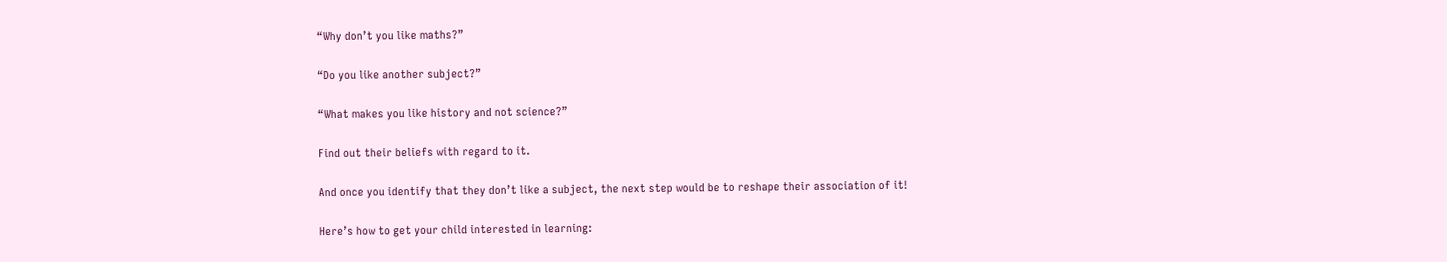“Why don’t you like maths?”

“Do you like another subject?”

“What makes you like history and not science?”

Find out their beliefs with regard to it.

And once you identify that they don’t like a subject, the next step would be to reshape their association of it!

Here’s how to get your child interested in learning: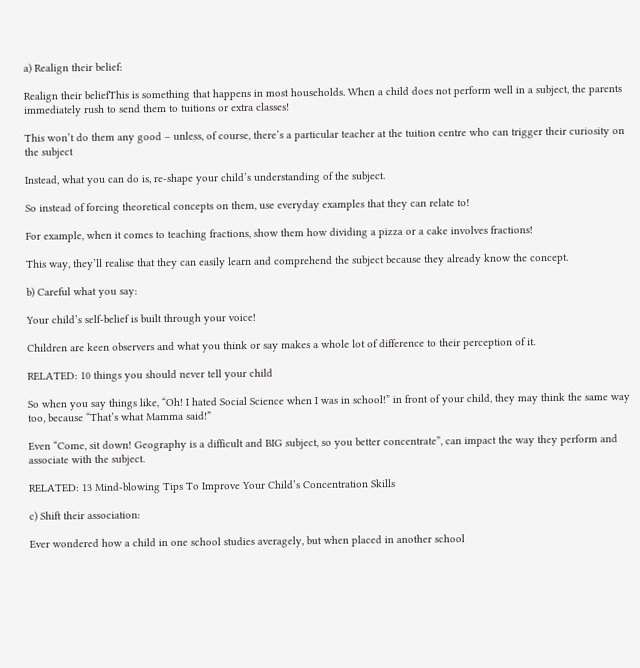a) Realign their belief:

Realign their beliefThis is something that happens in most households. When a child does not perform well in a subject, the parents immediately rush to send them to tuitions or extra classes!

This won’t do them any good – unless, of course, there’s a particular teacher at the tuition centre who can trigger their curiosity on the subject

Instead, what you can do is, re-shape your child’s understanding of the subject.

So instead of forcing theoretical concepts on them, use everyday examples that they can relate to!

For example, when it comes to teaching fractions, show them how dividing a pizza or a cake involves fractions!

This way, they’ll realise that they can easily learn and comprehend the subject because they already know the concept.

b) Careful what you say:

Your child’s self-belief is built through your voice!

Children are keen observers and what you think or say makes a whole lot of difference to their perception of it.

RELATED: 10 things you should never tell your child

So when you say things like, “Oh! I hated Social Science when I was in school!” in front of your child, they may think the same way too, because “That’s what Mamma said!”

Even “Come, sit down! Geography is a difficult and BIG subject, so you better concentrate”, can impact the way they perform and associate with the subject.

RELATED: 13 Mind-blowing Tips To Improve Your Child’s Concentration Skills

c) Shift their association:

Ever wondered how a child in one school studies averagely, but when placed in another school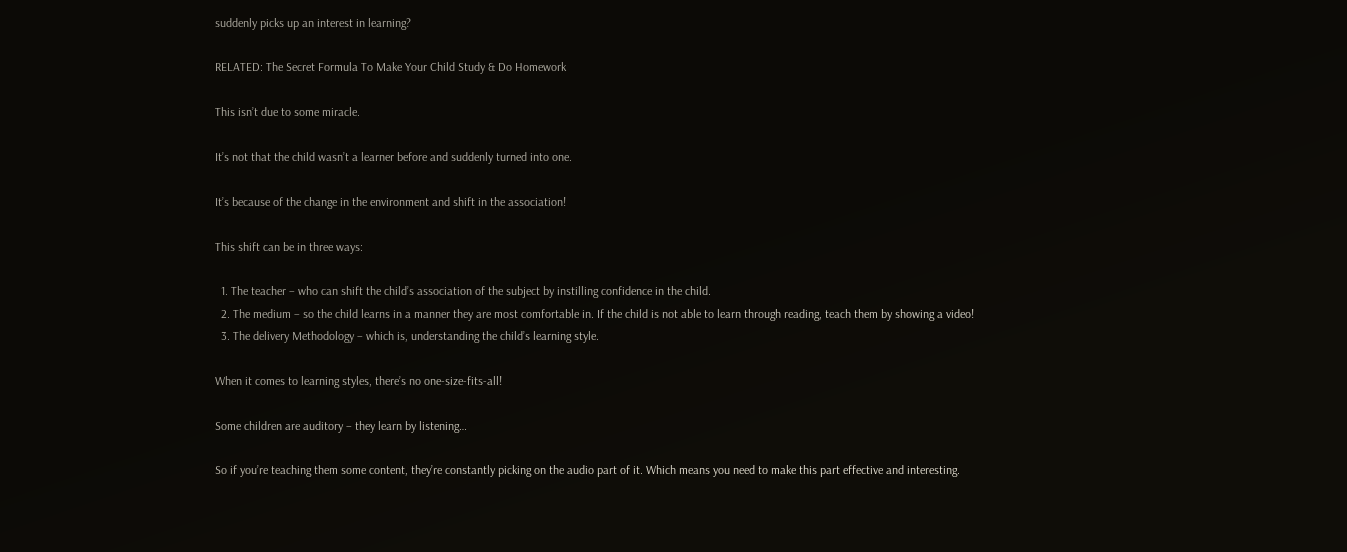suddenly picks up an interest in learning?

RELATED: The Secret Formula To Make Your Child Study & Do Homework

This isn’t due to some miracle.

It’s not that the child wasn’t a learner before and suddenly turned into one.

It’s because of the change in the environment and shift in the association!

This shift can be in three ways:

  1. The teacher – who can shift the child’s association of the subject by instilling confidence in the child.
  2. The medium – so the child learns in a manner they are most comfortable in. If the child is not able to learn through reading, teach them by showing a video!
  3. The delivery Methodology – which is, understanding the child’s learning style.

When it comes to learning styles, there’s no one-size-fits-all!

Some children are auditory – they learn by listening…

So if you’re teaching them some content, they’re constantly picking on the audio part of it. Which means you need to make this part effective and interesting.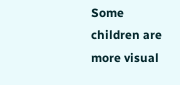Some children are more visual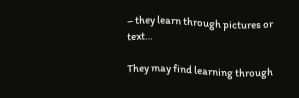– they learn through pictures or text…

They may find learning through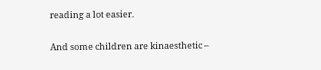reading a lot easier.

And some children are kinaesthetic –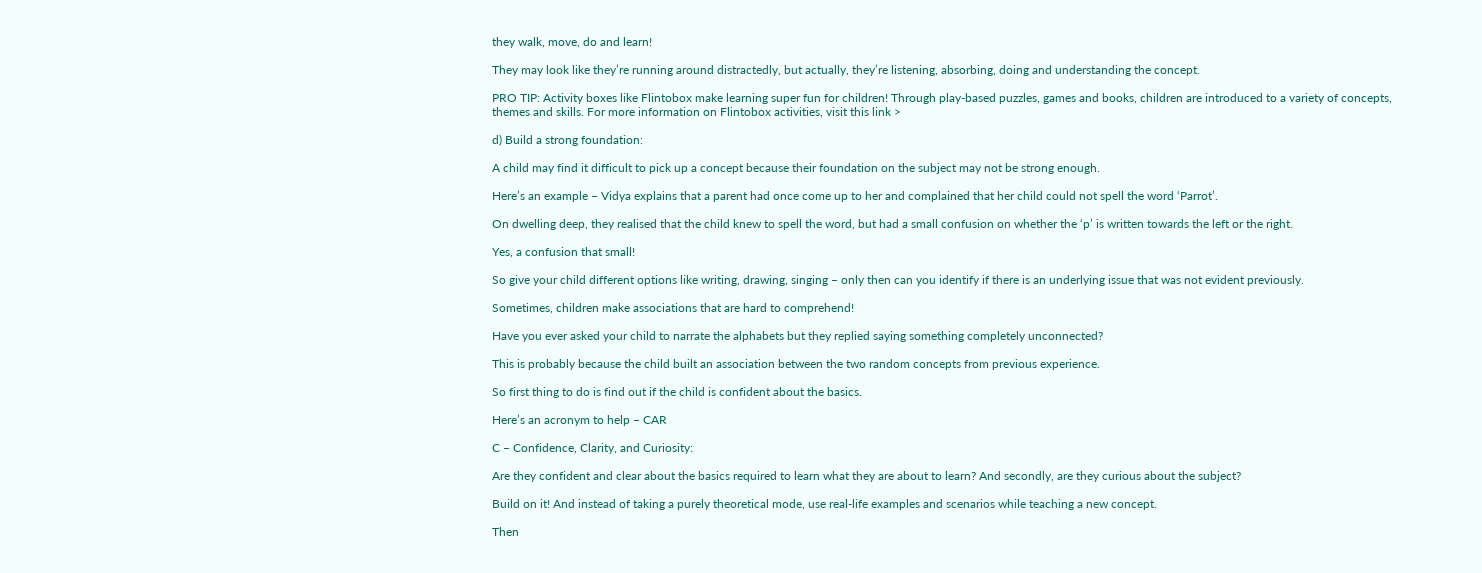they walk, move, do and learn!

They may look like they’re running around distractedly, but actually, they’re listening, absorbing, doing and understanding the concept.

PRO TIP: Activity boxes like Flintobox make learning super fun for children! Through play-based puzzles, games and books, children are introduced to a variety of concepts, themes and skills. For more information on Flintobox activities, visit this link >

d) Build a strong foundation:

A child may find it difficult to pick up a concept because their foundation on the subject may not be strong enough.

Here’s an example – Vidya explains that a parent had once come up to her and complained that her child could not spell the word ‘Parrot’.

On dwelling deep, they realised that the child knew to spell the word, but had a small confusion on whether the ‘p’ is written towards the left or the right.

Yes, a confusion that small!

So give your child different options like writing, drawing, singing – only then can you identify if there is an underlying issue that was not evident previously.

Sometimes, children make associations that are hard to comprehend!

Have you ever asked your child to narrate the alphabets but they replied saying something completely unconnected?

This is probably because the child built an association between the two random concepts from previous experience.

So first thing to do is find out if the child is confident about the basics.

Here’s an acronym to help – CAR

C – Confidence, Clarity, and Curiosity:

Are they confident and clear about the basics required to learn what they are about to learn? And secondly, are they curious about the subject?

Build on it! And instead of taking a purely theoretical mode, use real-life examples and scenarios while teaching a new concept.

Then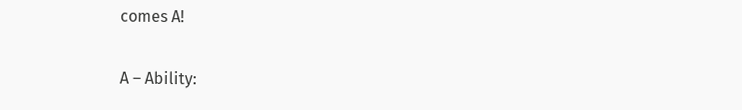comes A!

A – Ability: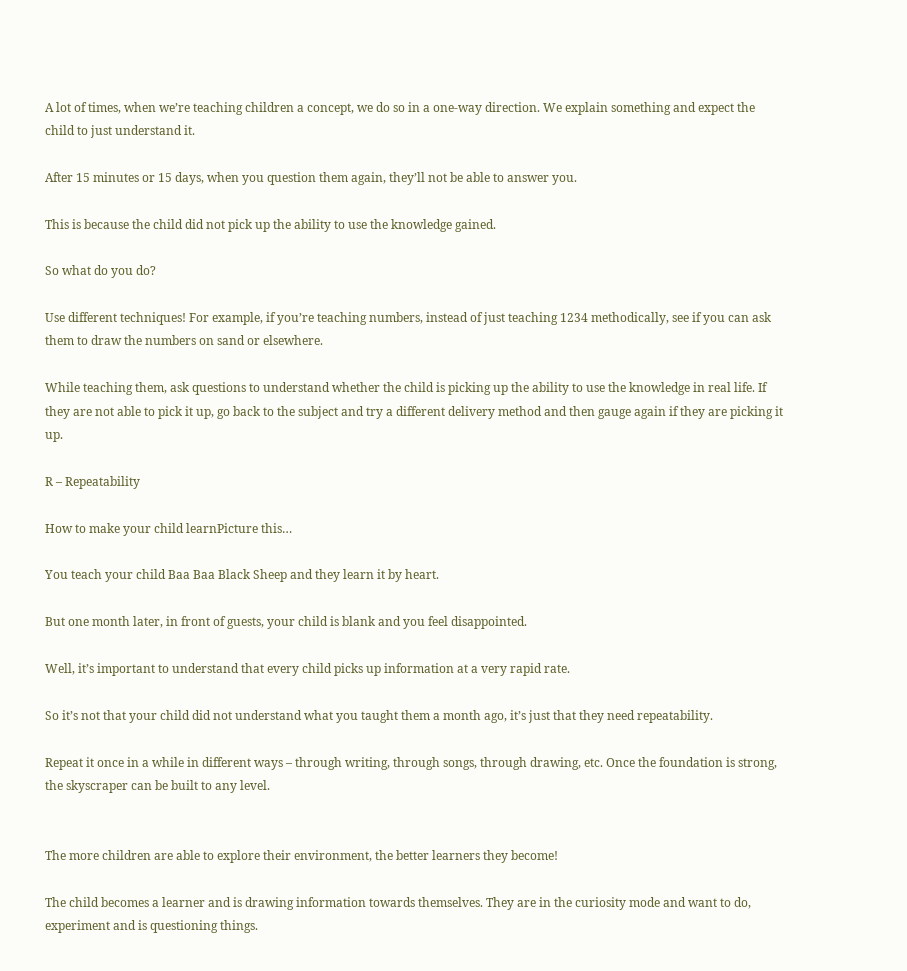A lot of times, when we’re teaching children a concept, we do so in a one-way direction. We explain something and expect the child to just understand it.

After 15 minutes or 15 days, when you question them again, they’ll not be able to answer you.

This is because the child did not pick up the ability to use the knowledge gained.

So what do you do?

Use different techniques! For example, if you’re teaching numbers, instead of just teaching 1234 methodically, see if you can ask them to draw the numbers on sand or elsewhere.

While teaching them, ask questions to understand whether the child is picking up the ability to use the knowledge in real life. If they are not able to pick it up, go back to the subject and try a different delivery method and then gauge again if they are picking it up.

R – Repeatability

How to make your child learnPicture this…

You teach your child Baa Baa Black Sheep and they learn it by heart.

But one month later, in front of guests, your child is blank and you feel disappointed.

Well, it’s important to understand that every child picks up information at a very rapid rate.

So it’s not that your child did not understand what you taught them a month ago, it’s just that they need repeatability.

Repeat it once in a while in different ways – through writing, through songs, through drawing, etc. Once the foundation is strong, the skyscraper can be built to any level.


The more children are able to explore their environment, the better learners they become!

The child becomes a learner and is drawing information towards themselves. They are in the curiosity mode and want to do, experiment and is questioning things.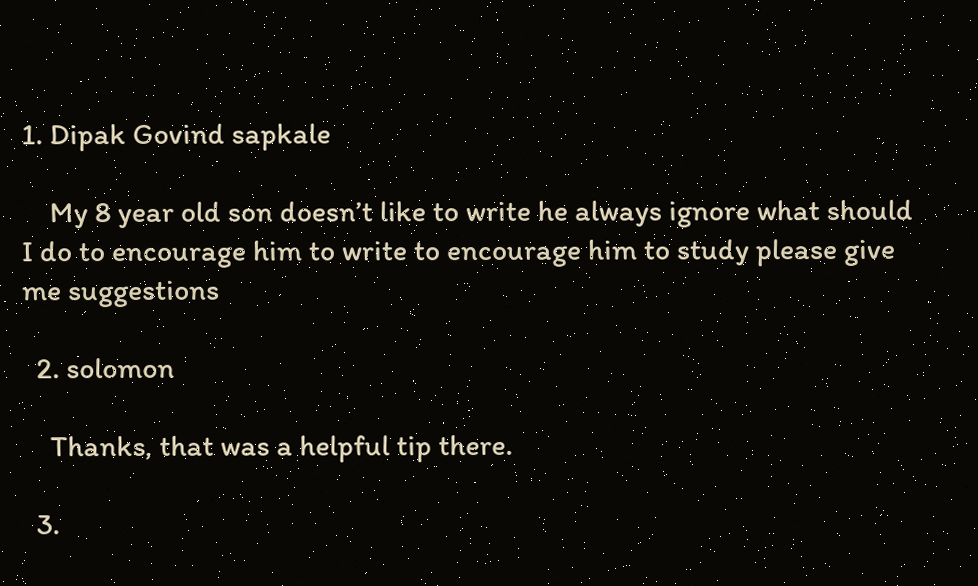1. Dipak Govind sapkale

    My 8 year old son doesn’t like to write he always ignore what should I do to encourage him to write to encourage him to study please give me suggestions

  2. solomon

    Thanks, that was a helpful tip there.

  3.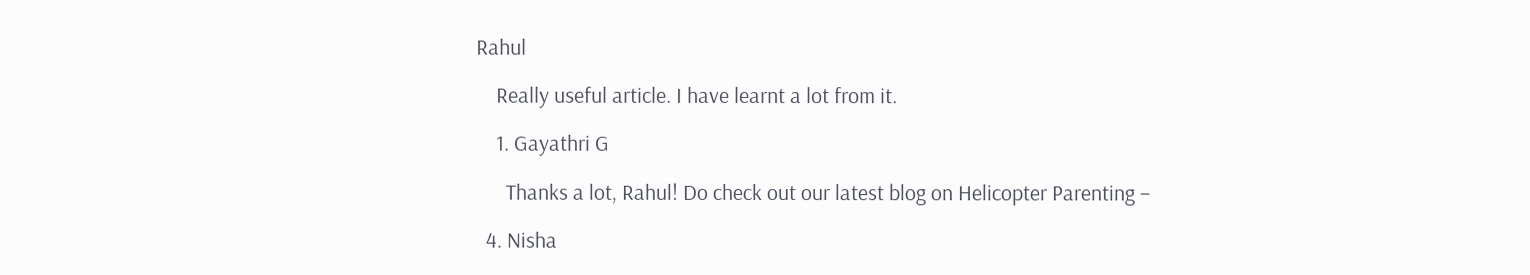Rahul

    Really useful article. I have learnt a lot from it.

    1. Gayathri G

      Thanks a lot, Rahul! Do check out our latest blog on Helicopter Parenting –

  4. Nisha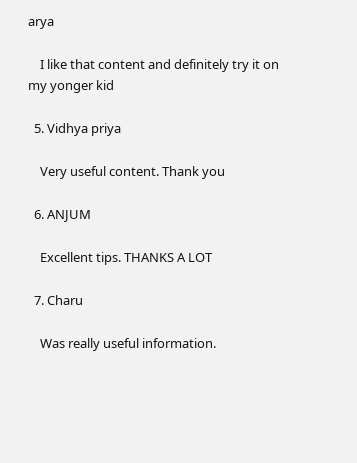arya

    I like that content and definitely try it on my yonger kid

  5. Vidhya priya

    Very useful content. Thank you

  6. ANJUM

    Excellent tips. THANKS A LOT

  7. Charu

    Was really useful information.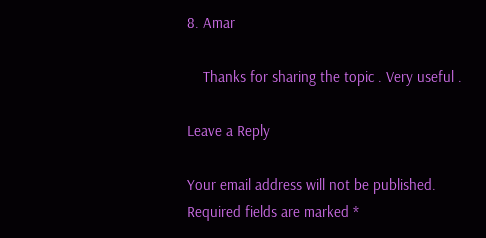8. Amar

    Thanks for sharing the topic . Very useful .

Leave a Reply

Your email address will not be published. Required fields are marked *